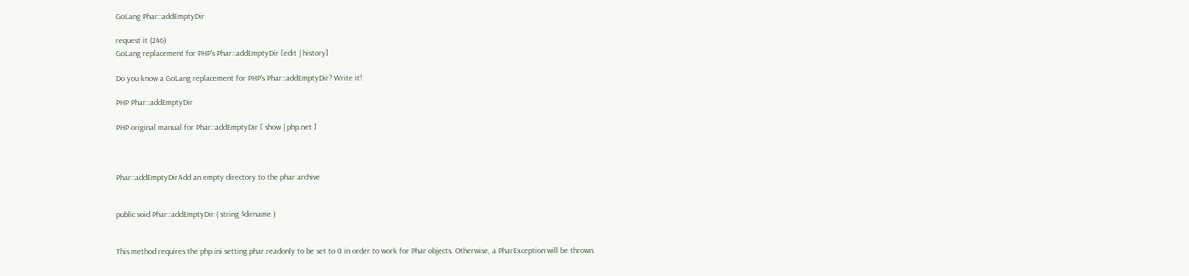GoLang Phar::addEmptyDir

request it (246)
GoLang replacement for PHP's Phar::addEmptyDir [edit | history]

Do you know a GoLang replacement for PHP's Phar::addEmptyDir? Write it!

PHP Phar::addEmptyDir

PHP original manual for Phar::addEmptyDir [ show | php.net ]



Phar::addEmptyDirAdd an empty directory to the phar archive


public void Phar::addEmptyDir ( string $dirname )


This method requires the php.ini setting phar.readonly to be set to 0 in order to work for Phar objects. Otherwise, a PharException will be thrown.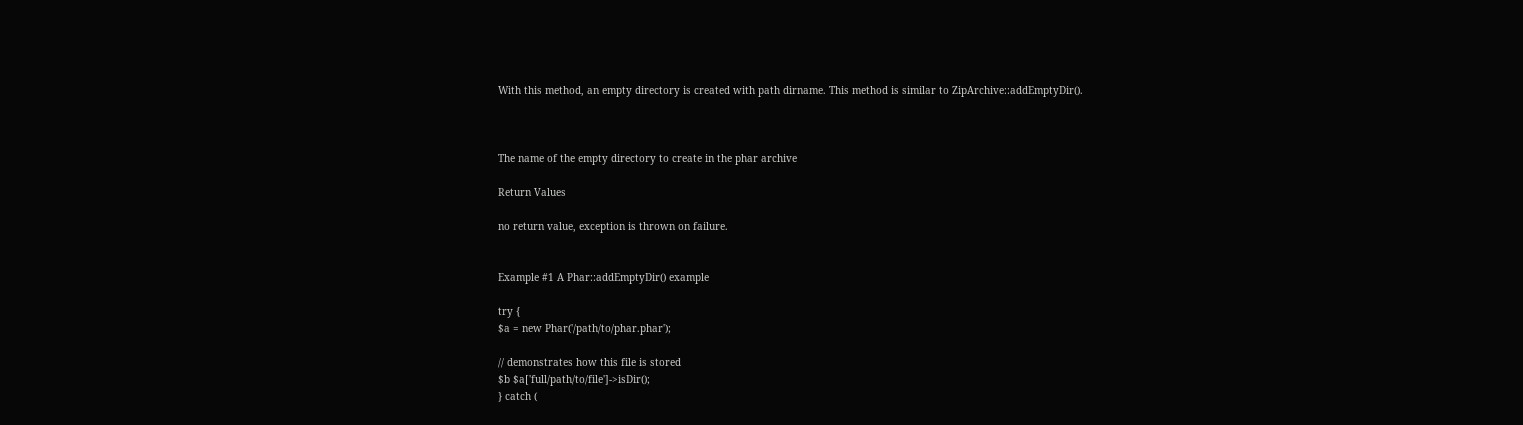With this method, an empty directory is created with path dirname. This method is similar to ZipArchive::addEmptyDir().



The name of the empty directory to create in the phar archive

Return Values

no return value, exception is thrown on failure.


Example #1 A Phar::addEmptyDir() example

try {
$a = new Phar('/path/to/phar.phar');

// demonstrates how this file is stored
$b $a['full/path/to/file']->isDir();
} catch (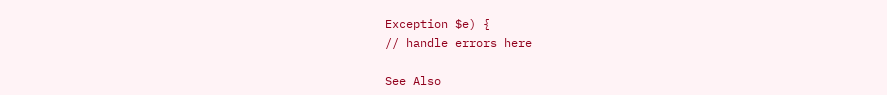Exception $e) {
// handle errors here

See Also